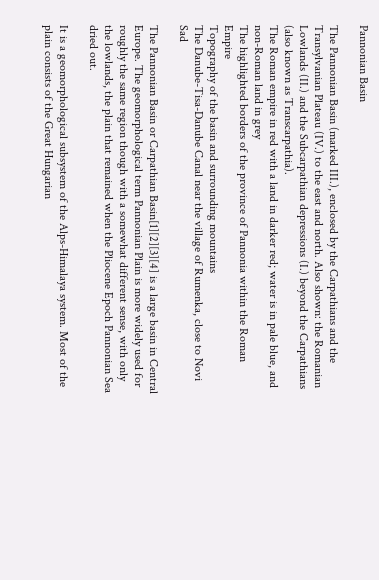Pannonian Basin

The Pannonian Basin (marked III.), enclosed by the Carpathians and the Transylvanian Plateau (IV.) to the east and north. Also shown: the Romanian Lowlands (II.) and the Subcarpathian depressions (I.) beyond the Carpathians (also known as Transcarpathia).
The Roman empire in red with a land in darker red; water is in pale blue, and non-Roman land in grey
The highlighted borders of the province of Pannonia within the Roman Empire
Topography of the basin and surrounding mountains
The Danube-Tisa-Danube Canal near the village of Rumenka, close to Novi Sad

The Pannonian Basin or Carpathian Basin[1][2][3][4] is a large basin in Central Europe. The geomorphological term Pannonian Plain is more widely used for roughly the same region though with a somewhat different sense, with only the lowlands, the plain that remained when the Pliocene Epoch Pannonian Sea dried out.

It is a geomorphological subsystem of the Alps-Himalaya system. Most of the plain consists of the Great Hungarian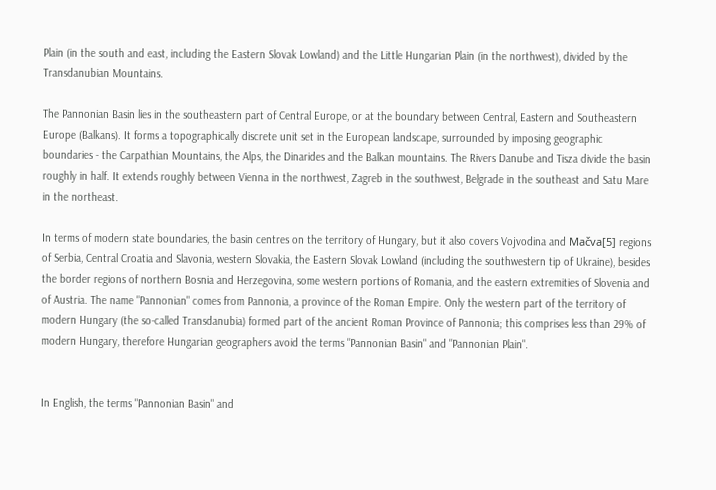Plain (in the south and east, including the Eastern Slovak Lowland) and the Little Hungarian Plain (in the northwest), divided by the Transdanubian Mountains.

The Pannonian Basin lies in the southeastern part of Central Europe, or at the boundary between Central, Eastern and Southeastern Europe (Balkans). It forms a topographically discrete unit set in the European landscape, surrounded by imposing geographic boundaries - the Carpathian Mountains, the Alps, the Dinarides and the Balkan mountains. The Rivers Danube and Tisza divide the basin roughly in half. It extends roughly between Vienna in the northwest, Zagreb in the southwest, Belgrade in the southeast and Satu Mare in the northeast.

In terms of modern state boundaries, the basin centres on the territory of Hungary, but it also covers Vojvodina and Mačva[5] regions of Serbia, Central Croatia and Slavonia, western Slovakia, the Eastern Slovak Lowland (including the southwestern tip of Ukraine), besides the border regions of northern Bosnia and Herzegovina, some western portions of Romania, and the eastern extremities of Slovenia and of Austria. The name "Pannonian" comes from Pannonia, a province of the Roman Empire. Only the western part of the territory of modern Hungary (the so-called Transdanubia) formed part of the ancient Roman Province of Pannonia; this comprises less than 29% of modern Hungary, therefore Hungarian geographers avoid the terms "Pannonian Basin" and "Pannonian Plain".


In English, the terms "Pannonian Basin" and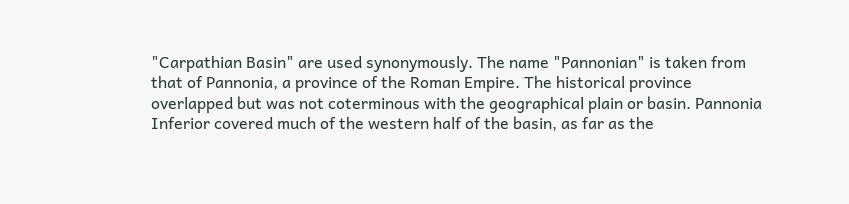"Carpathian Basin" are used synonymously. The name "Pannonian" is taken from that of Pannonia, a province of the Roman Empire. The historical province overlapped but was not coterminous with the geographical plain or basin. Pannonia Inferior covered much of the western half of the basin, as far as the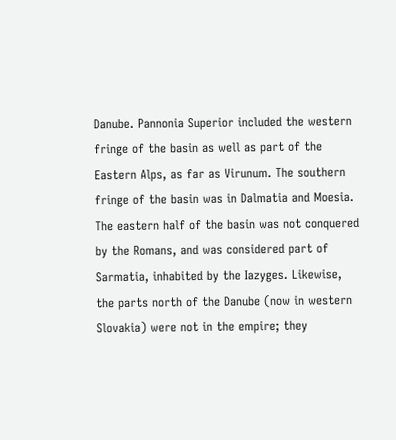Danube. Pannonia Superior included the western fringe of the basin as well as part of the Eastern Alps, as far as Virunum. The southern fringe of the basin was in Dalmatia and Moesia. The eastern half of the basin was not conquered by the Romans, and was considered part of Sarmatia, inhabited by the Iazyges. Likewise, the parts north of the Danube (now in western Slovakia) were not in the empire; they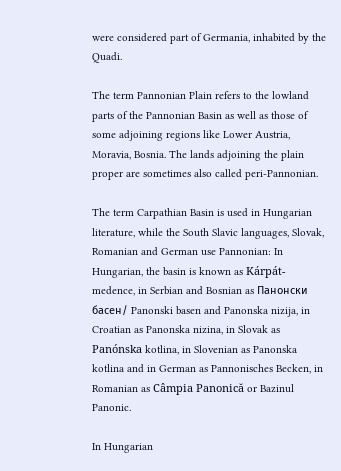were considered part of Germania, inhabited by the Quadi.

The term Pannonian Plain refers to the lowland parts of the Pannonian Basin as well as those of some adjoining regions like Lower Austria, Moravia, Bosnia. The lands adjoining the plain proper are sometimes also called peri-Pannonian.

The term Carpathian Basin is used in Hungarian literature, while the South Slavic languages, Slovak, Romanian and German use Pannonian: In Hungarian, the basin is known as Kárpát-medence, in Serbian and Bosnian as Панонски басен/ Panonski basen and Panonska nizija, in Croatian as Panonska nizina, in Slovak as Panónska kotlina, in Slovenian as Panonska kotlina and in German as Pannonisches Becken, in Romanian as Câmpia Panonică or Bazinul Panonic.

In Hungarian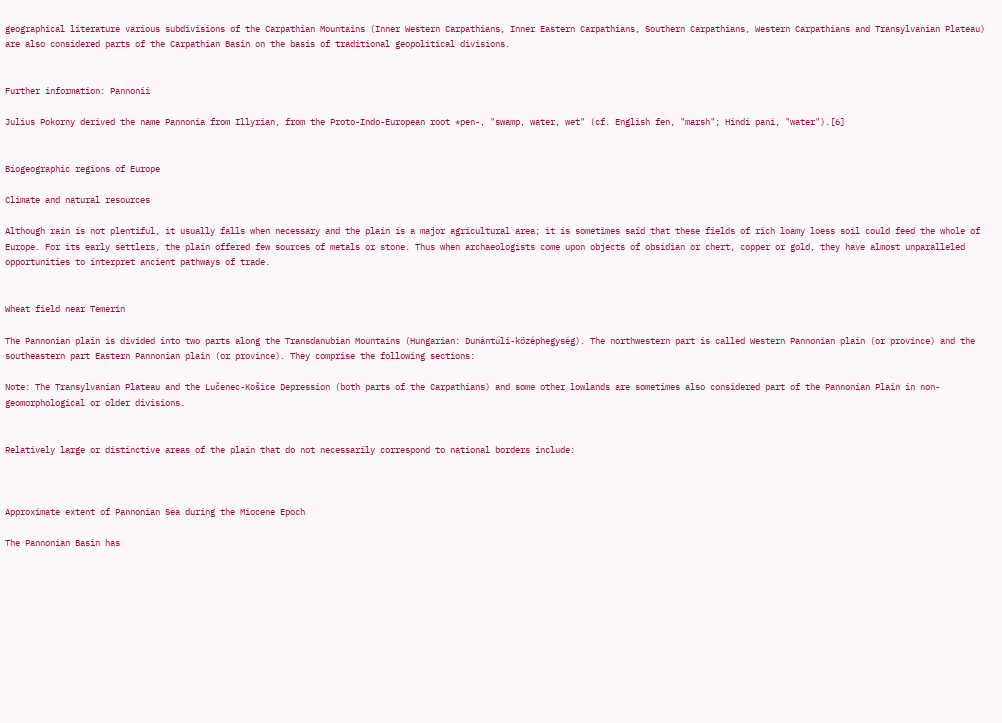geographical literature various subdivisions of the Carpathian Mountains (Inner Western Carpathians, Inner Eastern Carpathians, Southern Carpathians, Western Carpathians and Transylvanian Plateau) are also considered parts of the Carpathian Basin on the basis of traditional geopolitical divisions.


Further information: Pannonii

Julius Pokorny derived the name Pannonia from Illyrian, from the Proto-Indo-European root *pen-, "swamp, water, wet" (cf. English fen, "marsh"; Hindi pani, "water").[6]


Biogeographic regions of Europe

Climate and natural resources

Although rain is not plentiful, it usually falls when necessary and the plain is a major agricultural area; it is sometimes said that these fields of rich loamy loess soil could feed the whole of Europe. For its early settlers, the plain offered few sources of metals or stone. Thus when archaeologists come upon objects of obsidian or chert, copper or gold, they have almost unparalleled opportunities to interpret ancient pathways of trade.


Wheat field near Temerin

The Pannonian plain is divided into two parts along the Transdanubian Mountains (Hungarian: Dunántúli-középhegység). The northwestern part is called Western Pannonian plain (or province) and the southeastern part Eastern Pannonian plain (or province). They comprise the following sections:

Note: The Transylvanian Plateau and the Lučenec-Košice Depression (both parts of the Carpathians) and some other lowlands are sometimes also considered part of the Pannonian Plain in non-geomorphological or older divisions.


Relatively large or distinctive areas of the plain that do not necessarily correspond to national borders include:



Approximate extent of Pannonian Sea during the Miocene Epoch

The Pannonian Basin has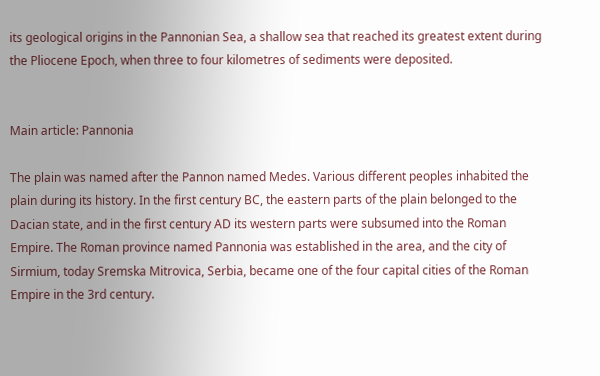its geological origins in the Pannonian Sea, a shallow sea that reached its greatest extent during the Pliocene Epoch, when three to four kilometres of sediments were deposited.


Main article: Pannonia

The plain was named after the Pannon named Medes. Various different peoples inhabited the plain during its history. In the first century BC, the eastern parts of the plain belonged to the Dacian state, and in the first century AD its western parts were subsumed into the Roman Empire. The Roman province named Pannonia was established in the area, and the city of Sirmium, today Sremska Mitrovica, Serbia, became one of the four capital cities of the Roman Empire in the 3rd century.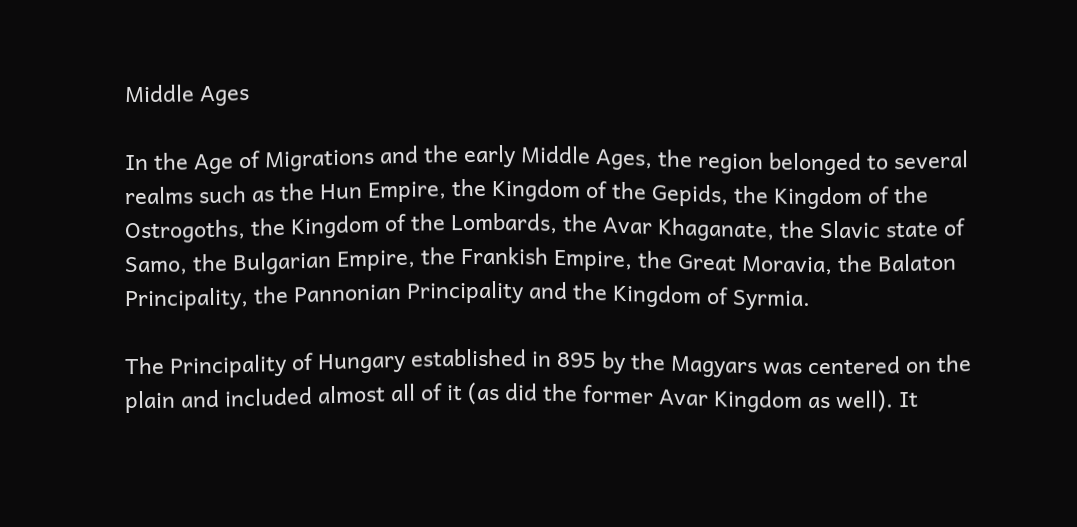Middle Ages

In the Age of Migrations and the early Middle Ages, the region belonged to several realms such as the Hun Empire, the Kingdom of the Gepids, the Kingdom of the Ostrogoths, the Kingdom of the Lombards, the Avar Khaganate, the Slavic state of Samo, the Bulgarian Empire, the Frankish Empire, the Great Moravia, the Balaton Principality, the Pannonian Principality and the Kingdom of Syrmia.

The Principality of Hungary established in 895 by the Magyars was centered on the plain and included almost all of it (as did the former Avar Kingdom as well). It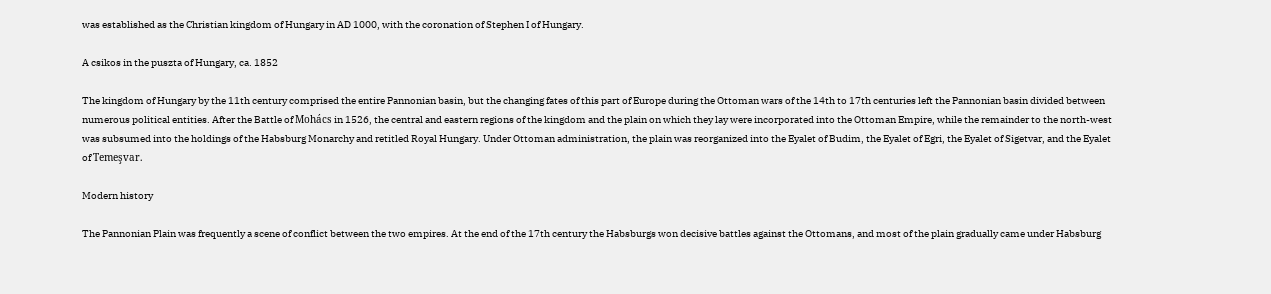was established as the Christian kingdom of Hungary in AD 1000, with the coronation of Stephen I of Hungary.

A csikos in the puszta of Hungary, ca. 1852

The kingdom of Hungary by the 11th century comprised the entire Pannonian basin, but the changing fates of this part of Europe during the Ottoman wars of the 14th to 17th centuries left the Pannonian basin divided between numerous political entities. After the Battle of Mohács in 1526, the central and eastern regions of the kingdom and the plain on which they lay were incorporated into the Ottoman Empire, while the remainder to the north-west was subsumed into the holdings of the Habsburg Monarchy and retitled Royal Hungary. Under Ottoman administration, the plain was reorganized into the Eyalet of Budim, the Eyalet of Egri, the Eyalet of Sigetvar, and the Eyalet of Temeşvar.

Modern history

The Pannonian Plain was frequently a scene of conflict between the two empires. At the end of the 17th century the Habsburgs won decisive battles against the Ottomans, and most of the plain gradually came under Habsburg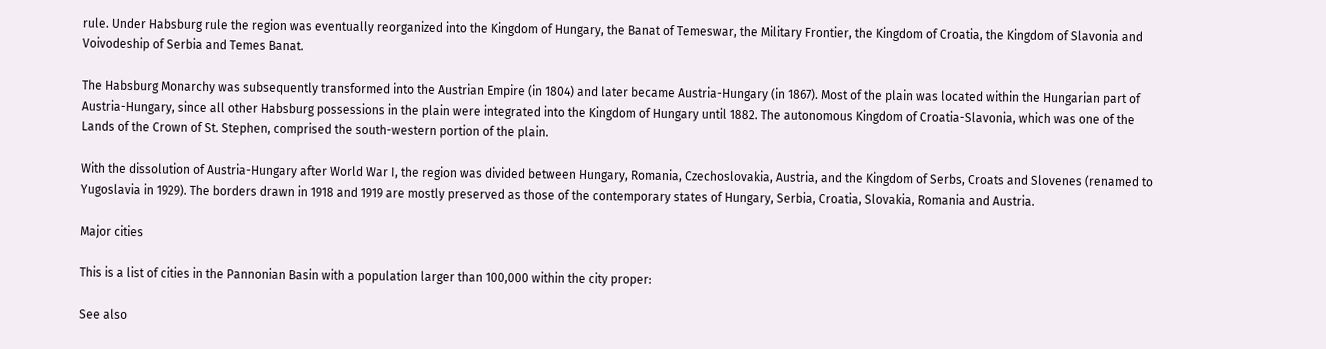rule. Under Habsburg rule the region was eventually reorganized into the Kingdom of Hungary, the Banat of Temeswar, the Military Frontier, the Kingdom of Croatia, the Kingdom of Slavonia and Voivodeship of Serbia and Temes Banat.

The Habsburg Monarchy was subsequently transformed into the Austrian Empire (in 1804) and later became Austria-Hungary (in 1867). Most of the plain was located within the Hungarian part of Austria-Hungary, since all other Habsburg possessions in the plain were integrated into the Kingdom of Hungary until 1882. The autonomous Kingdom of Croatia-Slavonia, which was one of the Lands of the Crown of St. Stephen, comprised the south-western portion of the plain.

With the dissolution of Austria-Hungary after World War I, the region was divided between Hungary, Romania, Czechoslovakia, Austria, and the Kingdom of Serbs, Croats and Slovenes (renamed to Yugoslavia in 1929). The borders drawn in 1918 and 1919 are mostly preserved as those of the contemporary states of Hungary, Serbia, Croatia, Slovakia, Romania and Austria.

Major cities

This is a list of cities in the Pannonian Basin with a population larger than 100,000 within the city proper:

See also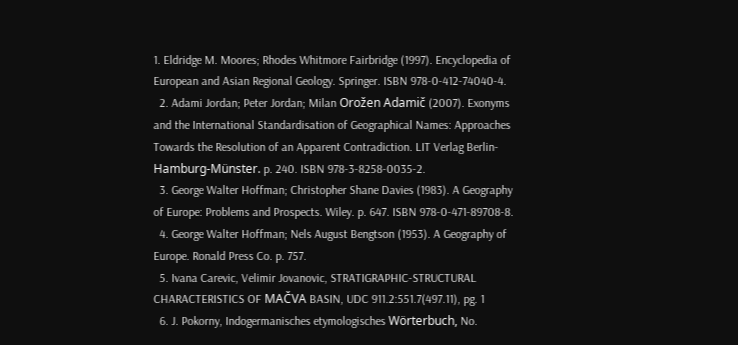1. Eldridge M. Moores; Rhodes Whitmore Fairbridge (1997). Encyclopedia of European and Asian Regional Geology. Springer. ISBN 978-0-412-74040-4.
  2. Adami Jordan; Peter Jordan; Milan Orožen Adamič (2007). Exonyms and the International Standardisation of Geographical Names: Approaches Towards the Resolution of an Apparent Contradiction. LIT Verlag Berlin-Hamburg-Münster. p. 240. ISBN 978-3-8258-0035-2.
  3. George Walter Hoffman; Christopher Shane Davies (1983). A Geography of Europe: Problems and Prospects. Wiley. p. 647. ISBN 978-0-471-89708-8.
  4. George Walter Hoffman; Nels August Bengtson (1953). A Geography of Europe. Ronald Press Co. p. 757.
  5. Ivana Carevic, Velimir Jovanovic, STRATIGRAPHIC-STRUCTURAL CHARACTERISTICS OF MAČVA BASIN, UDC 911.2:551.7(497.11), pg. 1
  6. J. Pokorny, Indogermanisches etymologisches Wörterbuch, No.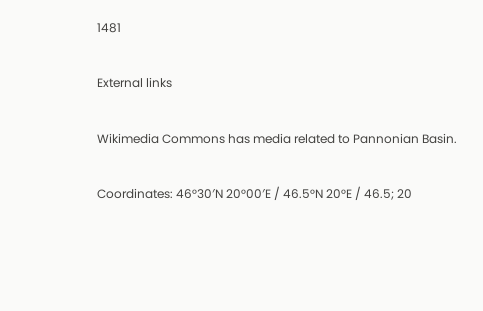1481

External links

Wikimedia Commons has media related to Pannonian Basin.

Coordinates: 46°30′N 20°00′E / 46.5°N 20°E / 46.5; 20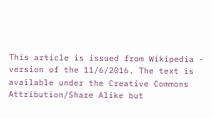This article is issued from Wikipedia - version of the 11/6/2016. The text is available under the Creative Commons Attribution/Share Alike but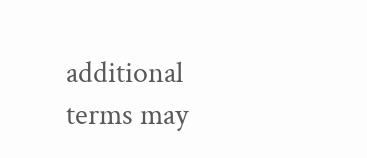additional terms may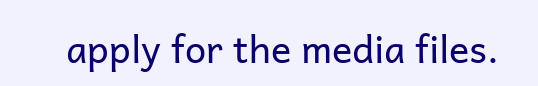apply for the media files.